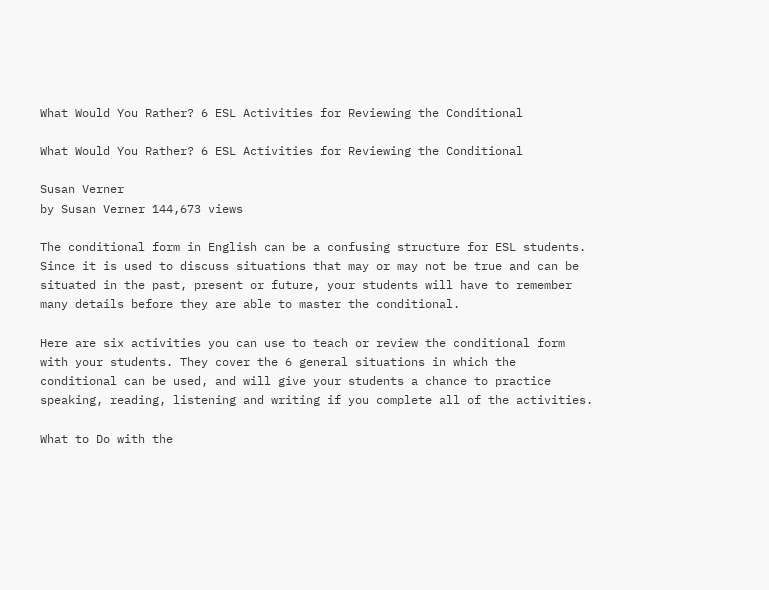What Would You Rather? 6 ESL Activities for Reviewing the Conditional

What Would You Rather? 6 ESL Activities for Reviewing the Conditional

Susan Verner
by Susan Verner 144,673 views

The conditional form in English can be a confusing structure for ESL students. Since it is used to discuss situations that may or may not be true and can be situated in the past, present or future, your students will have to remember many details before they are able to master the conditional.

Here are six activities you can use to teach or review the conditional form with your students. They cover the 6 general situations in which the conditional can be used, and will give your students a chance to practice speaking, reading, listening and writing if you complete all of the activities.

What to Do with the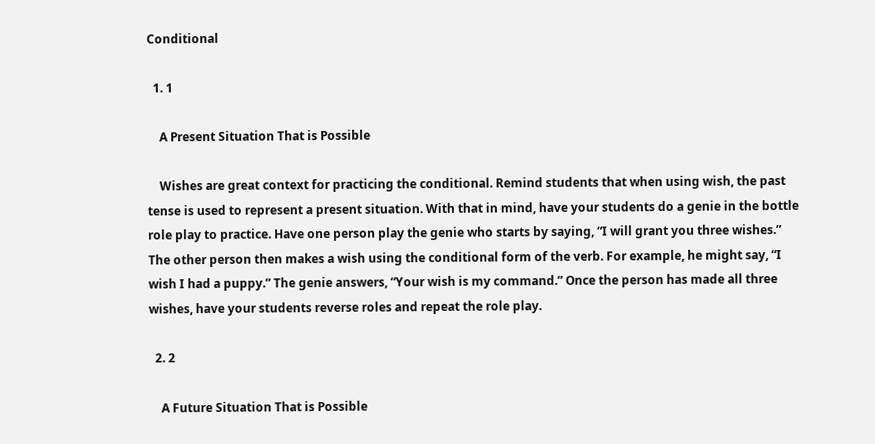Conditional

  1. 1

    A Present Situation That is Possible

    Wishes are great context for practicing the conditional. Remind students that when using wish, the past tense is used to represent a present situation. With that in mind, have your students do a genie in the bottle role play to practice. Have one person play the genie who starts by saying, “I will grant you three wishes.” The other person then makes a wish using the conditional form of the verb. For example, he might say, “I wish I had a puppy.” The genie answers, “Your wish is my command.” Once the person has made all three wishes, have your students reverse roles and repeat the role play.

  2. 2

    A Future Situation That is Possible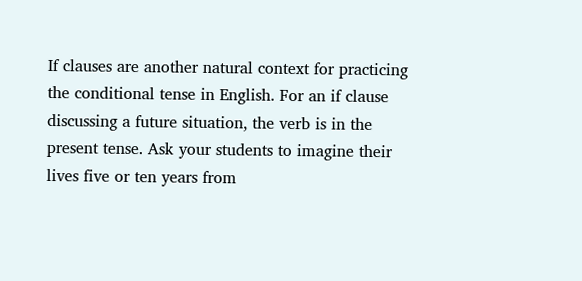If clauses are another natural context for practicing the conditional tense in English. For an if clause discussing a future situation, the verb is in the present tense. Ask your students to imagine their lives five or ten years from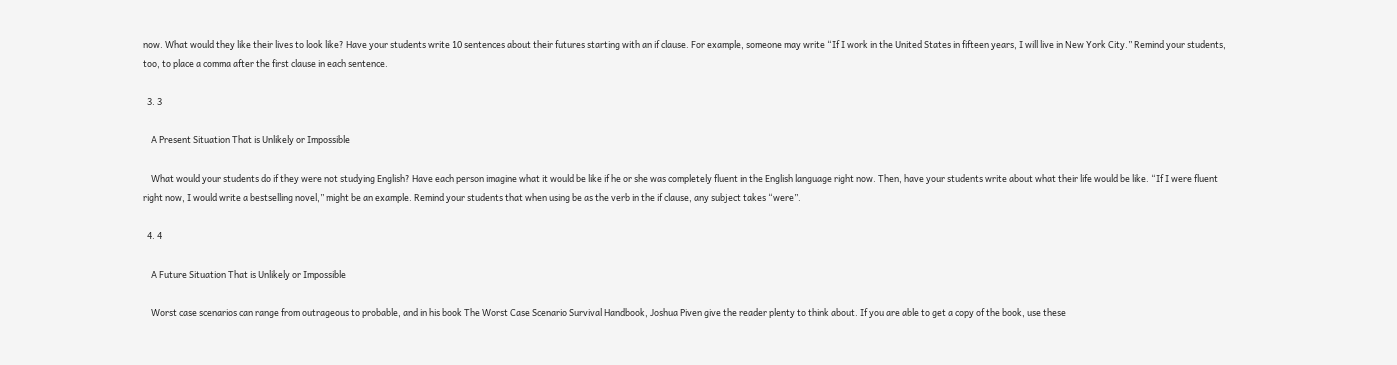now. What would they like their lives to look like? Have your students write 10 sentences about their futures starting with an if clause. For example, someone may write “If I work in the United States in fifteen years, I will live in New York City.” Remind your students, too, to place a comma after the first clause in each sentence.

  3. 3

    A Present Situation That is Unlikely or Impossible

    What would your students do if they were not studying English? Have each person imagine what it would be like if he or she was completely fluent in the English language right now. Then, have your students write about what their life would be like. “If I were fluent right now, I would write a bestselling novel,” might be an example. Remind your students that when using be as the verb in the if clause, any subject takes “were”.

  4. 4

    A Future Situation That is Unlikely or Impossible

    Worst case scenarios can range from outrageous to probable, and in his book The Worst Case Scenario Survival Handbook, Joshua Piven give the reader plenty to think about. If you are able to get a copy of the book, use these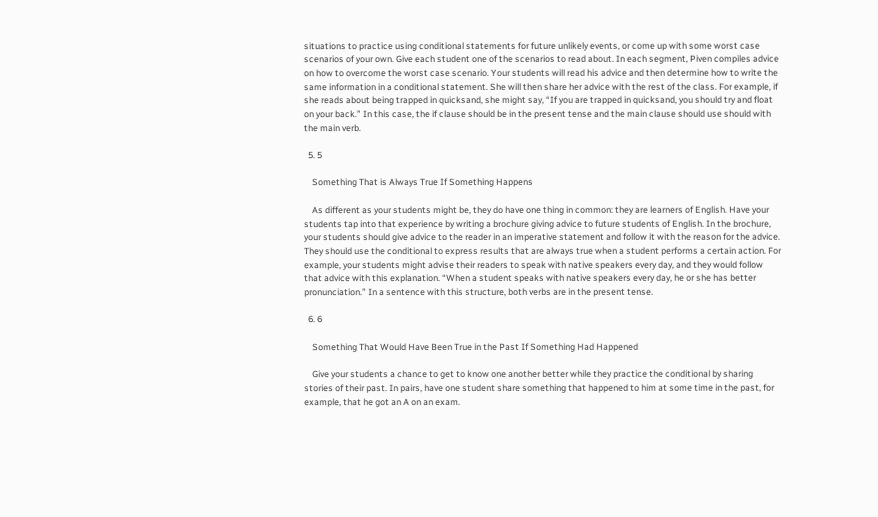situations to practice using conditional statements for future unlikely events, or come up with some worst case scenarios of your own. Give each student one of the scenarios to read about. In each segment, Piven compiles advice on how to overcome the worst case scenario. Your students will read his advice and then determine how to write the same information in a conditional statement. She will then share her advice with the rest of the class. For example, if she reads about being trapped in quicksand, she might say, “If you are trapped in quicksand, you should try and float on your back.” In this case, the if clause should be in the present tense and the main clause should use should with the main verb.

  5. 5

    Something That is Always True If Something Happens

    As different as your students might be, they do have one thing in common: they are learners of English. Have your students tap into that experience by writing a brochure giving advice to future students of English. In the brochure, your students should give advice to the reader in an imperative statement and follow it with the reason for the advice. They should use the conditional to express results that are always true when a student performs a certain action. For example, your students might advise their readers to speak with native speakers every day, and they would follow that advice with this explanation. “When a student speaks with native speakers every day, he or she has better pronunciation.” In a sentence with this structure, both verbs are in the present tense.

  6. 6

    Something That Would Have Been True in the Past If Something Had Happened

    Give your students a chance to get to know one another better while they practice the conditional by sharing stories of their past. In pairs, have one student share something that happened to him at some time in the past, for example, that he got an A on an exam.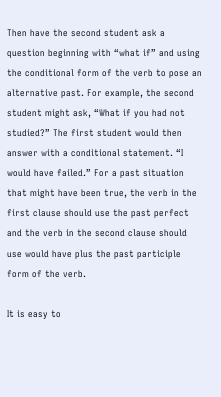Then have the second student ask a question beginning with “what if” and using the conditional form of the verb to pose an alternative past. For example, the second student might ask, “What if you had not studied?” The first student would then answer with a conditional statement. “I would have failed.” For a past situation that might have been true, the verb in the first clause should use the past perfect and the verb in the second clause should use would have plus the past participle form of the verb.

It is easy to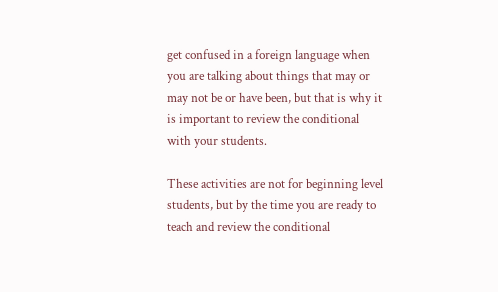get confused in a foreign language when you are talking about things that may or may not be or have been, but that is why it is important to review the conditional with your students.

These activities are not for beginning level students, but by the time you are ready to teach and review the conditional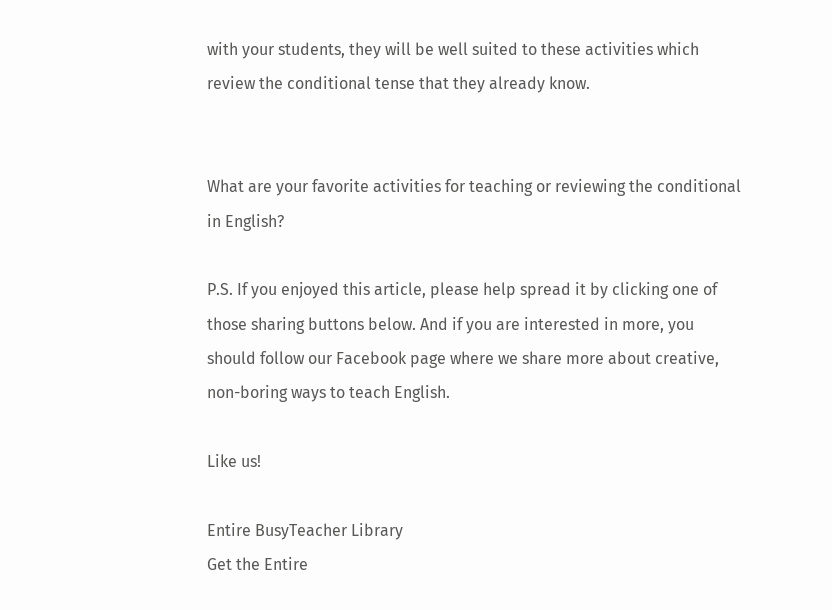with your students, they will be well suited to these activities which review the conditional tense that they already know.


What are your favorite activities for teaching or reviewing the conditional in English?

P.S. If you enjoyed this article, please help spread it by clicking one of those sharing buttons below. And if you are interested in more, you should follow our Facebook page where we share more about creative, non-boring ways to teach English.

Like us!

Entire BusyTeacher Library
Get the Entire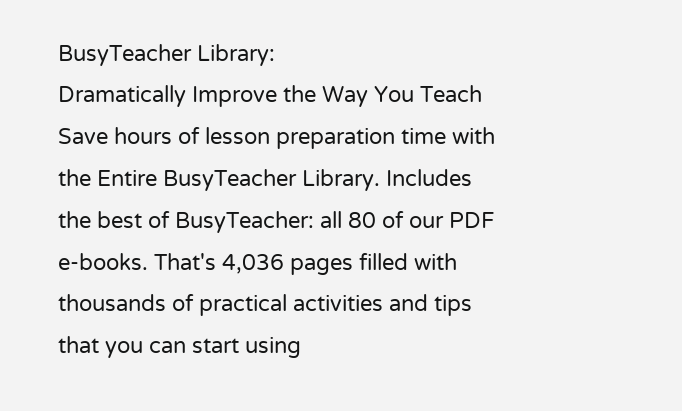BusyTeacher Library:
Dramatically Improve the Way You Teach
Save hours of lesson preparation time with the Entire BusyTeacher Library. Includes the best of BusyTeacher: all 80 of our PDF e-books. That's 4,036 pages filled with thousands of practical activities and tips that you can start using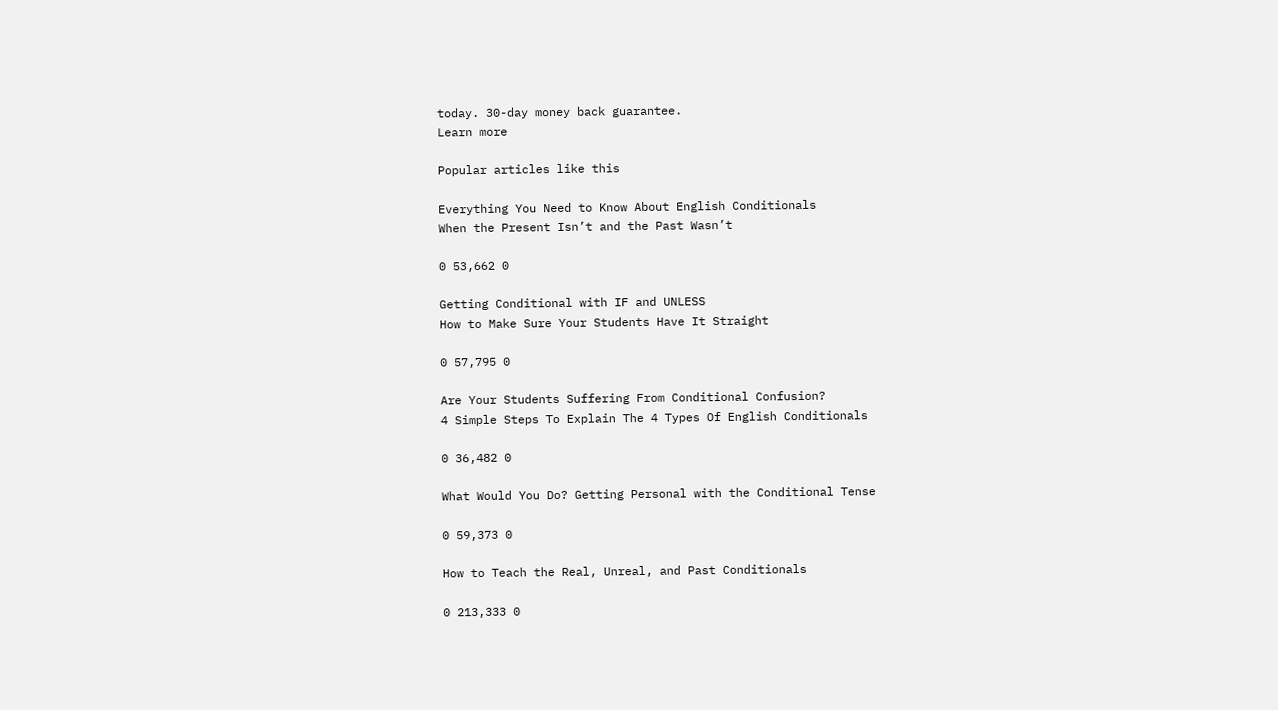today. 30-day money back guarantee.
Learn more

Popular articles like this

Everything You Need to Know About English Conditionals
When the Present Isn’t and the Past Wasn’t

0 53,662 0

Getting Conditional with IF and UNLESS
How to Make Sure Your Students Have It Straight

0 57,795 0

Are Your Students Suffering From Conditional Confusion?
4 Simple Steps To Explain The 4 Types Of English Conditionals

0 36,482 0

What Would You Do? Getting Personal with the Conditional Tense

0 59,373 0

How to Teach the Real, Unreal, and Past Conditionals

0 213,333 0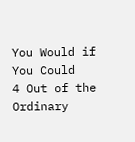You Would if You Could
4 Out of the Ordinary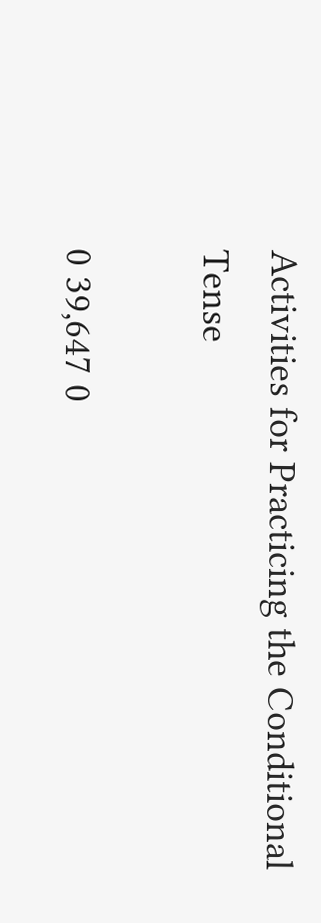Activities for Practicing the Conditional Tense

0 39,647 0